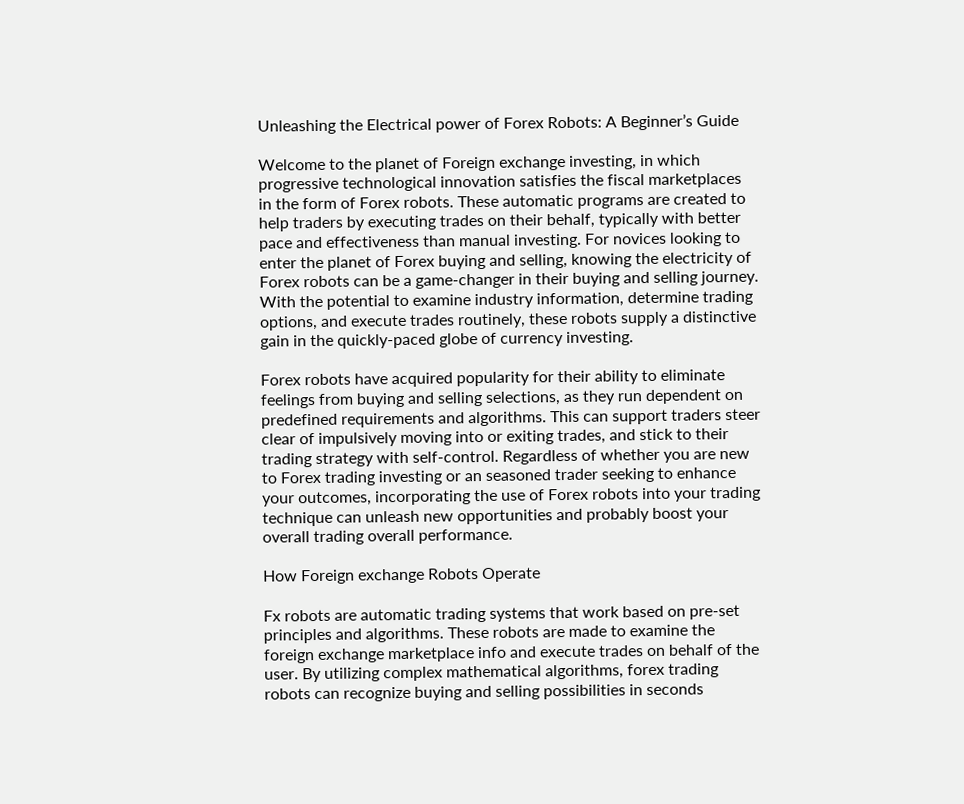Unleashing the Electrical power of Forex Robots: A Beginner’s Guide

Welcome to the planet of Foreign exchange investing, in which progressive technological innovation satisfies the fiscal marketplaces in the form of Forex robots. These automatic programs are created to help traders by executing trades on their behalf, typically with better pace and effectiveness than manual investing. For novices looking to enter the planet of Forex buying and selling, knowing the electricity of Forex robots can be a game-changer in their buying and selling journey. With the potential to examine industry information, determine trading options, and execute trades routinely, these robots supply a distinctive gain in the quickly-paced globe of currency investing.

Forex robots have acquired popularity for their ability to eliminate feelings from buying and selling selections, as they run dependent on predefined requirements and algorithms. This can support traders steer clear of impulsively moving into or exiting trades, and stick to their trading strategy with self-control. Regardless of whether you are new to Forex trading investing or an seasoned trader seeking to enhance your outcomes, incorporating the use of Forex robots into your trading technique can unleash new opportunities and probably boost your overall trading overall performance.

How Foreign exchange Robots Operate

Fx robots are automatic trading systems that work based on pre-set principles and algorithms. These robots are made to examine the foreign exchange marketplace info and execute trades on behalf of the user. By utilizing complex mathematical algorithms, forex trading robots can recognize buying and selling possibilities in seconds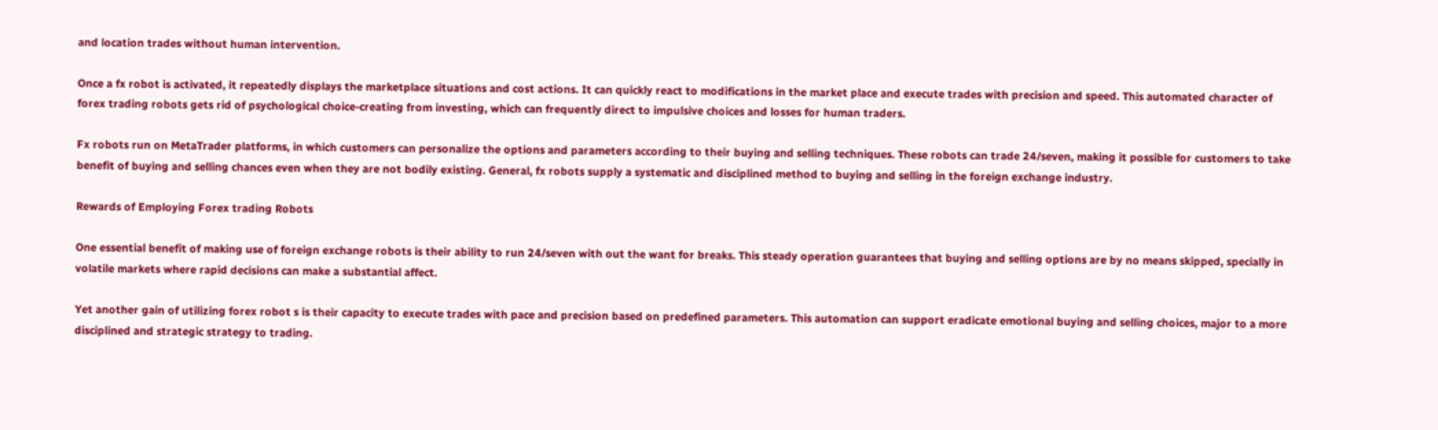and location trades without human intervention.

Once a fx robot is activated, it repeatedly displays the marketplace situations and cost actions. It can quickly react to modifications in the market place and execute trades with precision and speed. This automated character of forex trading robots gets rid of psychological choice-creating from investing, which can frequently direct to impulsive choices and losses for human traders.

Fx robots run on MetaTrader platforms, in which customers can personalize the options and parameters according to their buying and selling techniques. These robots can trade 24/seven, making it possible for customers to take benefit of buying and selling chances even when they are not bodily existing. General, fx robots supply a systematic and disciplined method to buying and selling in the foreign exchange industry.

Rewards of Employing Forex trading Robots

One essential benefit of making use of foreign exchange robots is their ability to run 24/seven with out the want for breaks. This steady operation guarantees that buying and selling options are by no means skipped, specially in volatile markets where rapid decisions can make a substantial affect.

Yet another gain of utilizing forex robot s is their capacity to execute trades with pace and precision based on predefined parameters. This automation can support eradicate emotional buying and selling choices, major to a more disciplined and strategic strategy to trading.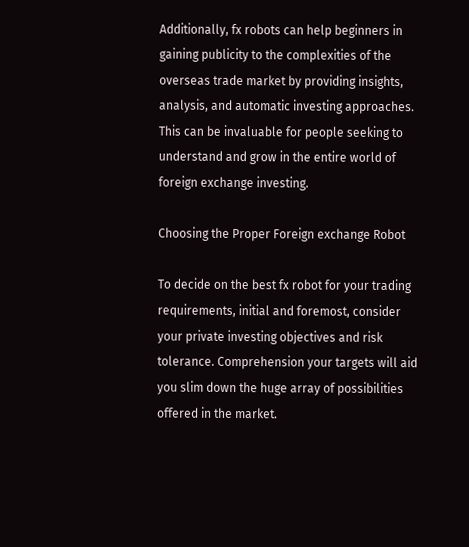Additionally, fx robots can help beginners in gaining publicity to the complexities of the overseas trade market by providing insights, analysis, and automatic investing approaches. This can be invaluable for people seeking to understand and grow in the entire world of foreign exchange investing.

Choosing the Proper Foreign exchange Robot

To decide on the best fx robot for your trading requirements, initial and foremost, consider your private investing objectives and risk tolerance. Comprehension your targets will aid you slim down the huge array of possibilities offered in the market.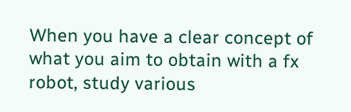When you have a clear concept of what you aim to obtain with a fx robot, study various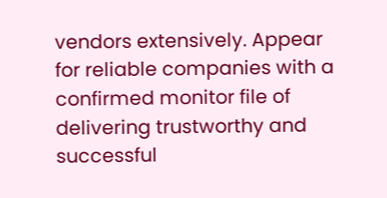vendors extensively. Appear for reliable companies with a confirmed monitor file of delivering trustworthy and successful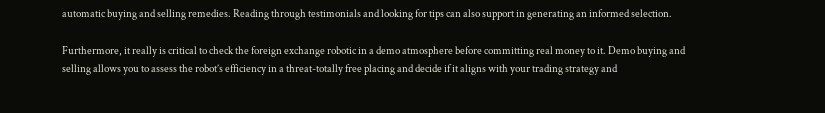automatic buying and selling remedies. Reading through testimonials and looking for tips can also support in generating an informed selection.

Furthermore, it really is critical to check the foreign exchange robotic in a demo atmosphere before committing real money to it. Demo buying and selling allows you to assess the robot’s efficiency in a threat-totally free placing and decide if it aligns with your trading strategy and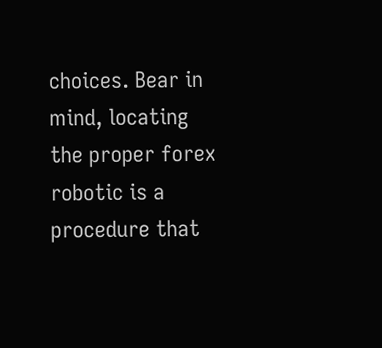choices. Bear in mind, locating the proper forex robotic is a procedure that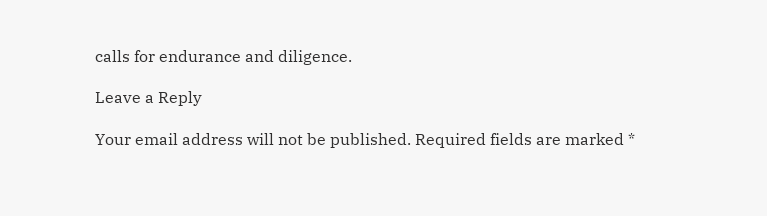calls for endurance and diligence.

Leave a Reply

Your email address will not be published. Required fields are marked *